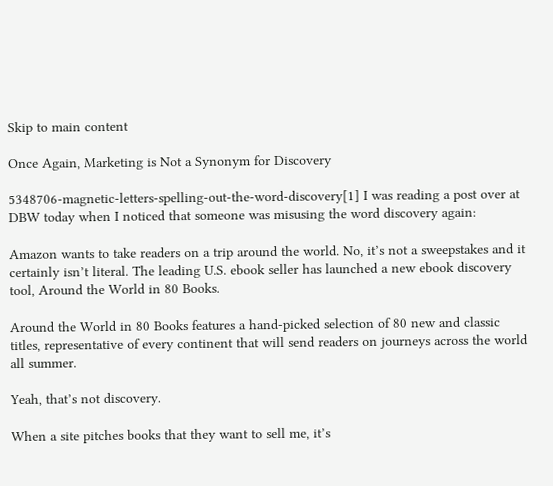Skip to main content

Once Again, Marketing is Not a Synonym for Discovery

5348706-magnetic-letters-spelling-out-the-word-discovery[1] I was reading a post over at DBW today when I noticed that someone was misusing the word discovery again:

Amazon wants to take readers on a trip around the world. No, it’s not a sweepstakes and it certainly isn’t literal. The leading U.S. ebook seller has launched a new ebook discovery tool, Around the World in 80 Books.

Around the World in 80 Books features a hand-picked selection of 80 new and classic titles, representative of every continent that will send readers on journeys across the world all summer.

Yeah, that’s not discovery.

When a site pitches books that they want to sell me, it’s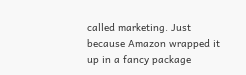called marketing. Just because Amazon wrapped it up in a fancy package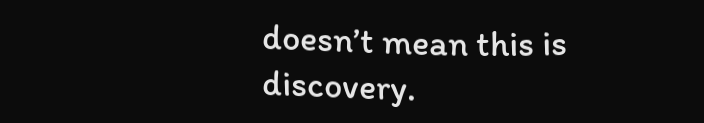doesn’t mean this is discovery.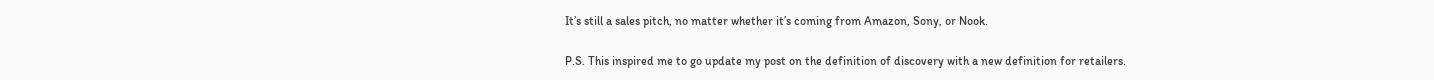It’s still a sales pitch, no matter whether it’s coming from Amazon, Sony, or Nook.

P.S. This inspired me to go update my post on the definition of discovery with a new definition for retailers.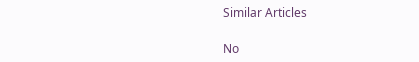Similar Articles

No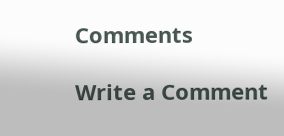Comments

Write a Comment